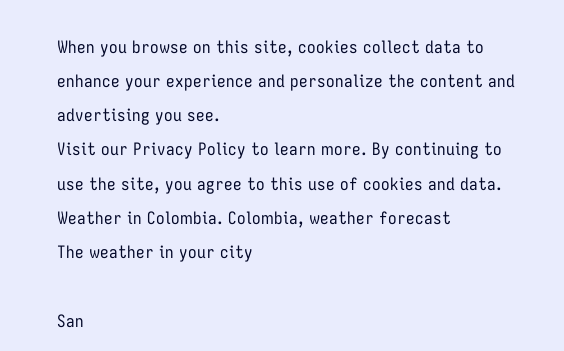When you browse on this site, cookies collect data to enhance your experience and personalize the content and advertising you see.
Visit our Privacy Policy to learn more. By continuing to use the site, you agree to this use of cookies and data.
Weather in Colombia. Colombia, weather forecast
The weather in your city

San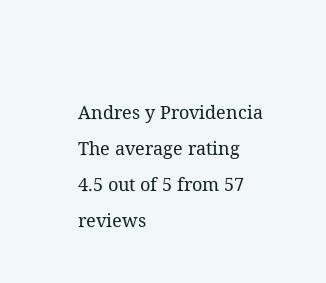Andres y Providencia
The average rating 4.5 out of 5 from 57 reviews